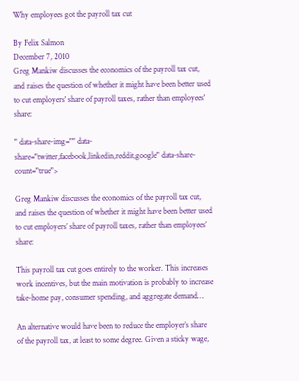Why employees got the payroll tax cut

By Felix Salmon
December 7, 2010
Greg Mankiw discusses the economics of the payroll tax cut, and raises the question of whether it might have been better used to cut employers' share of payroll taxes, rather than employees' share:

" data-share-img="" data-share="twitter,facebook,linkedin,reddit,google" data-share-count="true">

Greg Mankiw discusses the economics of the payroll tax cut, and raises the question of whether it might have been better used to cut employers’ share of payroll taxes, rather than employees’ share:

This payroll tax cut goes entirely to the worker. This increases work incentives, but the main motivation is probably to increase take-home pay, consumer spending, and aggregate demand…

An alternative would have been to reduce the employer’s share of the payroll tax, at least to some degree. Given a sticky wage,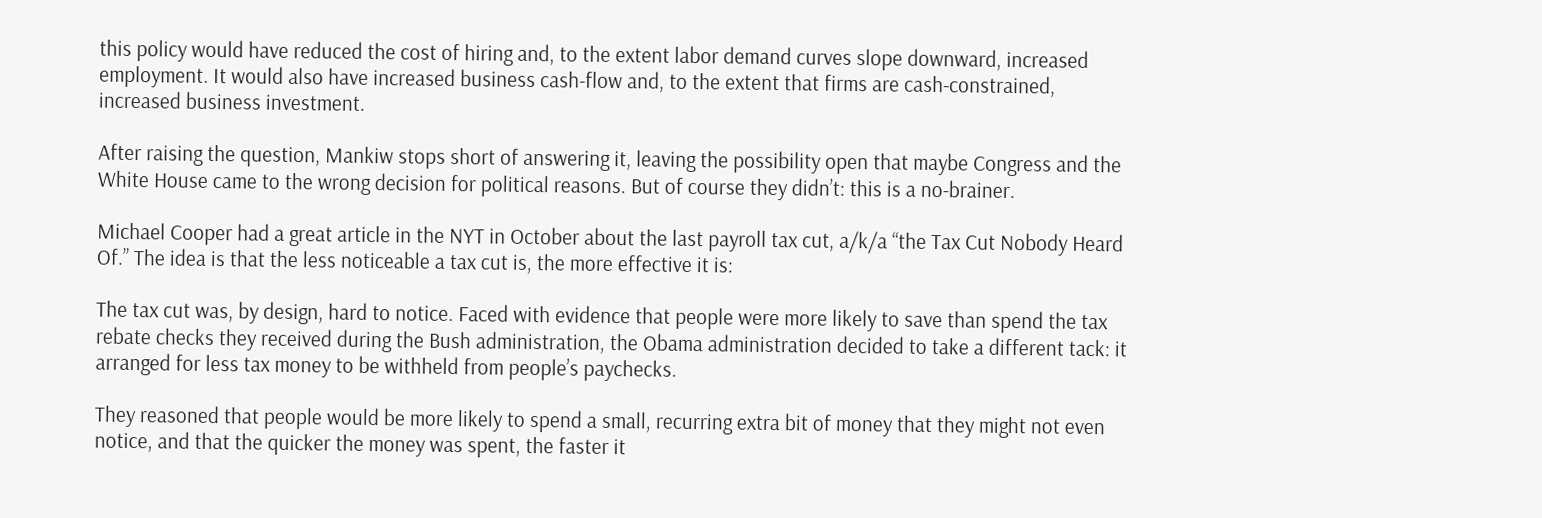this policy would have reduced the cost of hiring and, to the extent labor demand curves slope downward, increased employment. It would also have increased business cash-flow and, to the extent that firms are cash-constrained, increased business investment.

After raising the question, Mankiw stops short of answering it, leaving the possibility open that maybe Congress and the White House came to the wrong decision for political reasons. But of course they didn’t: this is a no-brainer.

Michael Cooper had a great article in the NYT in October about the last payroll tax cut, a/k/a “the Tax Cut Nobody Heard Of.” The idea is that the less noticeable a tax cut is, the more effective it is:

The tax cut was, by design, hard to notice. Faced with evidence that people were more likely to save than spend the tax rebate checks they received during the Bush administration, the Obama administration decided to take a different tack: it arranged for less tax money to be withheld from people’s paychecks.

They reasoned that people would be more likely to spend a small, recurring extra bit of money that they might not even notice, and that the quicker the money was spent, the faster it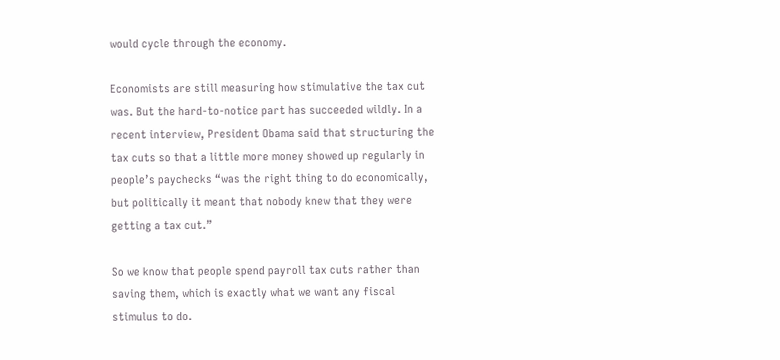would cycle through the economy.

Economists are still measuring how stimulative the tax cut was. But the hard-to-notice part has succeeded wildly. In a recent interview, President Obama said that structuring the tax cuts so that a little more money showed up regularly in people’s paychecks “was the right thing to do economically, but politically it meant that nobody knew that they were getting a tax cut.”

So we know that people spend payroll tax cuts rather than saving them, which is exactly what we want any fiscal stimulus to do.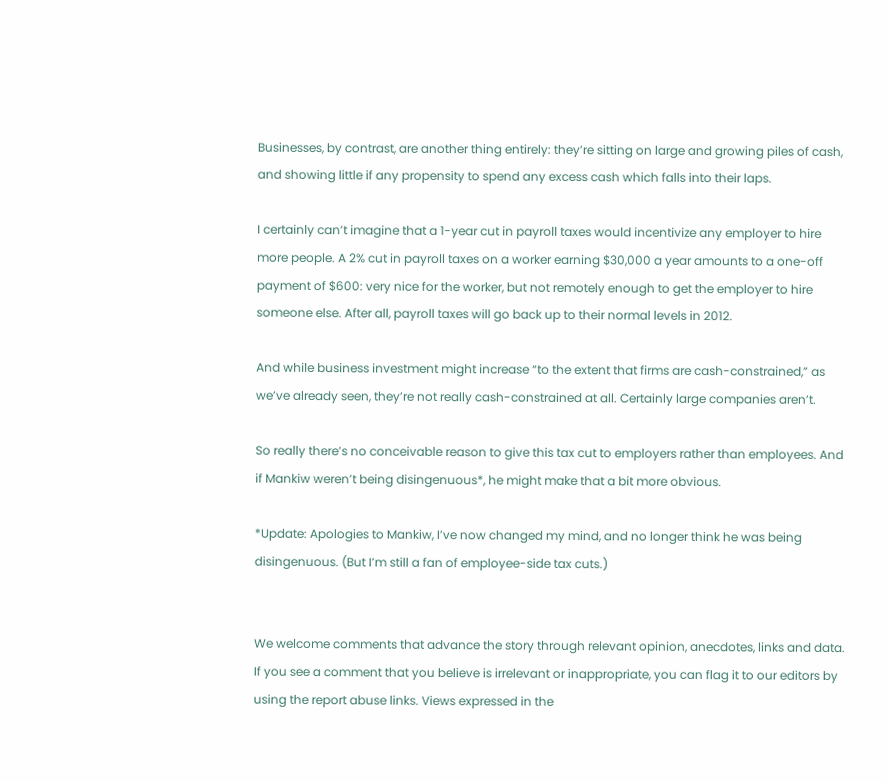Businesses, by contrast, are another thing entirely: they’re sitting on large and growing piles of cash, and showing little if any propensity to spend any excess cash which falls into their laps.

I certainly can’t imagine that a 1-year cut in payroll taxes would incentivize any employer to hire more people. A 2% cut in payroll taxes on a worker earning $30,000 a year amounts to a one-off payment of $600: very nice for the worker, but not remotely enough to get the employer to hire someone else. After all, payroll taxes will go back up to their normal levels in 2012.

And while business investment might increase “to the extent that firms are cash-constrained,” as we’ve already seen, they’re not really cash-constrained at all. Certainly large companies aren’t.

So really there’s no conceivable reason to give this tax cut to employers rather than employees. And if Mankiw weren’t being disingenuous*, he might make that a bit more obvious.

*Update: Apologies to Mankiw, I’ve now changed my mind, and no longer think he was being disingenuous. (But I’m still a fan of employee-side tax cuts.)


We welcome comments that advance the story through relevant opinion, anecdotes, links and data. If you see a comment that you believe is irrelevant or inappropriate, you can flag it to our editors by using the report abuse links. Views expressed in the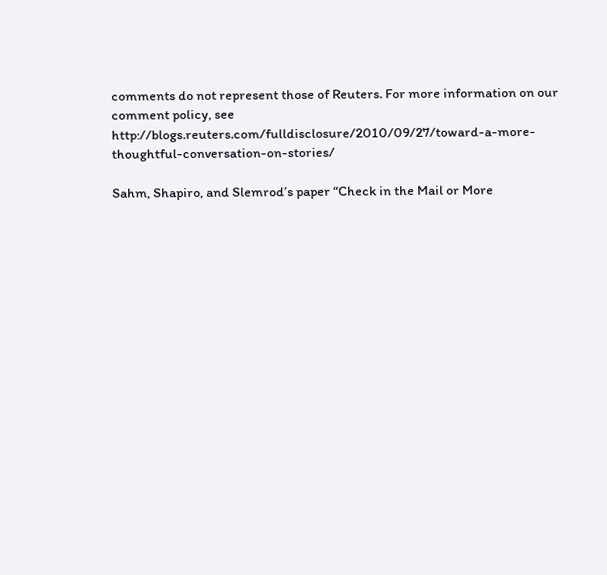comments do not represent those of Reuters. For more information on our comment policy, see http://blogs.reuters.com/fulldisclosure/2010/09/27/toward-a-more-thoughtful-conversation-on-stories/

Sahm, Shapiro, and Slemrod’s paper “Check in the Mail or More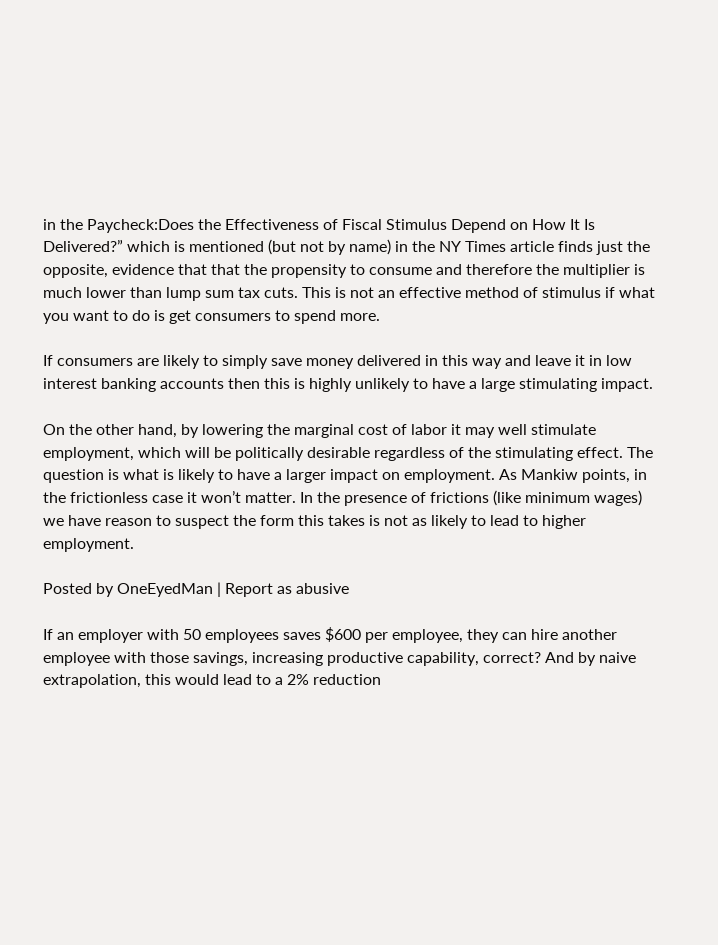in the Paycheck:Does the Effectiveness of Fiscal Stimulus Depend on How It Is Delivered?” which is mentioned (but not by name) in the NY Times article finds just the opposite, evidence that that the propensity to consume and therefore the multiplier is much lower than lump sum tax cuts. This is not an effective method of stimulus if what you want to do is get consumers to spend more.

If consumers are likely to simply save money delivered in this way and leave it in low interest banking accounts then this is highly unlikely to have a large stimulating impact.

On the other hand, by lowering the marginal cost of labor it may well stimulate employment, which will be politically desirable regardless of the stimulating effect. The question is what is likely to have a larger impact on employment. As Mankiw points, in the frictionless case it won’t matter. In the presence of frictions (like minimum wages) we have reason to suspect the form this takes is not as likely to lead to higher employment.

Posted by OneEyedMan | Report as abusive

If an employer with 50 employees saves $600 per employee, they can hire another employee with those savings, increasing productive capability, correct? And by naive extrapolation, this would lead to a 2% reduction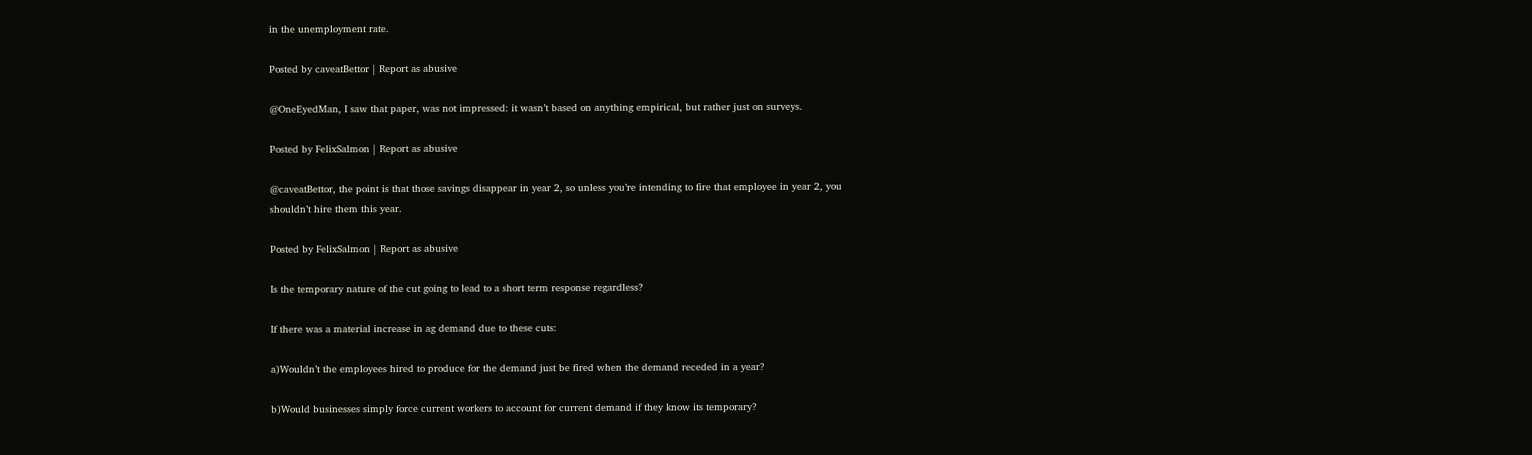in the unemployment rate.

Posted by caveatBettor | Report as abusive

@OneEyedMan, I saw that paper, was not impressed: it wasn’t based on anything empirical, but rather just on surveys.

Posted by FelixSalmon | Report as abusive

@caveatBettor, the point is that those savings disappear in year 2, so unless you’re intending to fire that employee in year 2, you shouldn’t hire them this year.

Posted by FelixSalmon | Report as abusive

Is the temporary nature of the cut going to lead to a short term response regardless?

If there was a material increase in ag demand due to these cuts:

a)Wouldn’t the employees hired to produce for the demand just be fired when the demand receded in a year?

b)Would businesses simply force current workers to account for current demand if they know its temporary?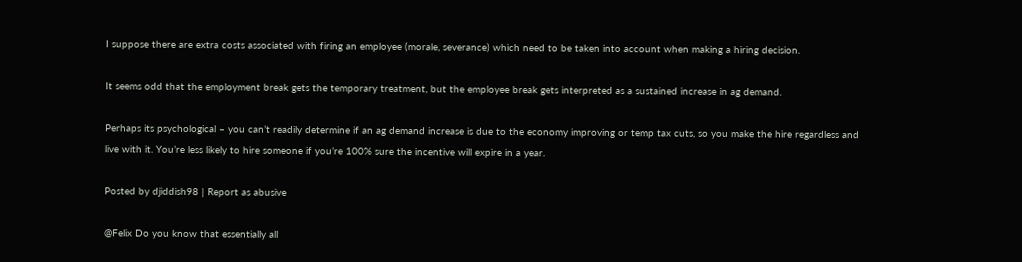I suppose there are extra costs associated with firing an employee (morale, severance) which need to be taken into account when making a hiring decision.

It seems odd that the employment break gets the temporary treatment, but the employee break gets interpreted as a sustained increase in ag demand.

Perhaps its psychological – you can’t readily determine if an ag demand increase is due to the economy improving or temp tax cuts, so you make the hire regardless and live with it. You’re less likely to hire someone if you’re 100% sure the incentive will expire in a year.

Posted by djiddish98 | Report as abusive

@Felix Do you know that essentially all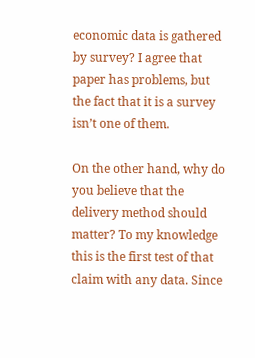economic data is gathered by survey? I agree that paper has problems, but the fact that it is a survey isn’t one of them.

On the other hand, why do you believe that the delivery method should matter? To my knowledge this is the first test of that claim with any data. Since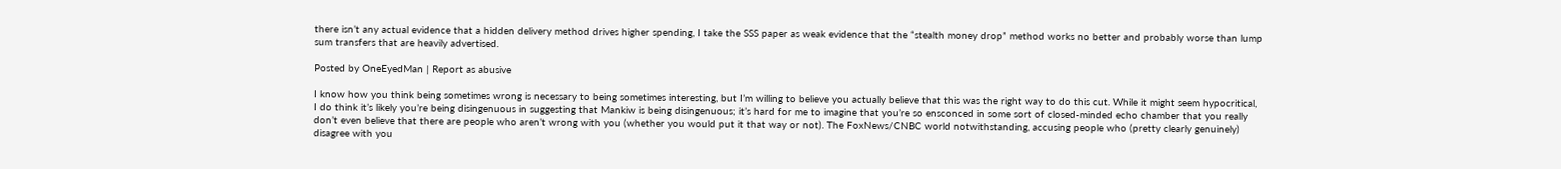there isn’t any actual evidence that a hidden delivery method drives higher spending, I take the SSS paper as weak evidence that the “stealth money drop” method works no better and probably worse than lump sum transfers that are heavily advertised.

Posted by OneEyedMan | Report as abusive

I know how you think being sometimes wrong is necessary to being sometimes interesting, but I’m willing to believe you actually believe that this was the right way to do this cut. While it might seem hypocritical, I do think it’s likely you’re being disingenuous in suggesting that Mankiw is being disingenuous; it’s hard for me to imagine that you’re so ensconced in some sort of closed-minded echo chamber that you really don’t even believe that there are people who aren’t wrong with you (whether you would put it that way or not). The FoxNews/CNBC world notwithstanding, accusing people who (pretty clearly genuinely) disagree with you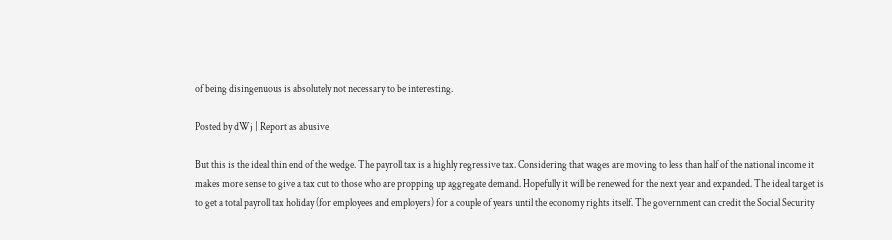of being disingenuous is absolutely not necessary to be interesting.

Posted by dWj | Report as abusive

But this is the ideal thin end of the wedge. The payroll tax is a highly regressive tax. Considering that wages are moving to less than half of the national income it makes more sense to give a tax cut to those who are propping up aggregate demand. Hopefully it will be renewed for the next year and expanded. The ideal target is to get a total payroll tax holiday (for employees and employers) for a couple of years until the economy rights itself. The government can credit the Social Security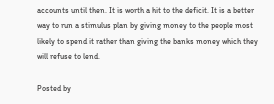accounts until then. It is worth a hit to the deficit. It is a better way to run a stimulus plan by giving money to the people most likely to spend it rather than giving the banks money which they will refuse to lend.

Posted by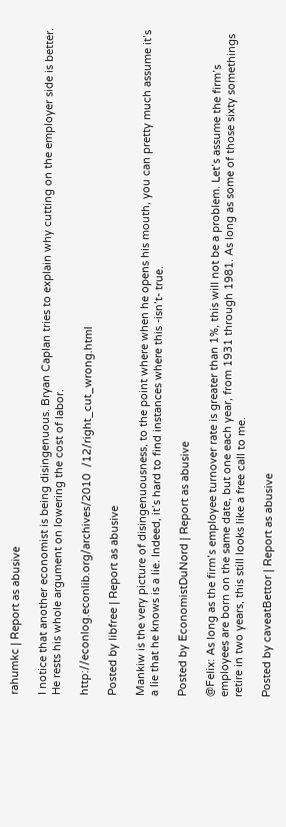rahumkc | Report as abusive

I notice that another economist is being disingenuous. Bryan Caplan tries to explain why cutting on the employer side is better. He rests his whole argument on lowering the cost of labor.

http://econlog.econlib.org/archives/2010  /12/right_cut_wrong.html

Posted by libfree | Report as abusive

Mankiw is the very picture of disingenuousness, to the point where when he opens his mouth, you can pretty much assume it’s a lie that he knows is a lie. Indeed, it’s hard to find instances where this -isn’t- true.

Posted by EconomistDuNord | Report as abusive

@Felix: As long as the firm’s employee turnover rate is greater than 1%, this will not be a problem. Let’s assume the firm’s employees are born on the same date, but one each year, from 1931 through 1981. As long as some of those sixty somethings retire in two years, this still looks like a free call to me.

Posted by caveatBettor | Report as abusive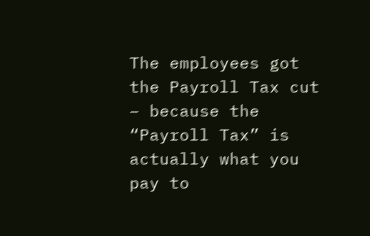The employees got the Payroll Tax cut – because the “Payroll Tax” is actually what you pay to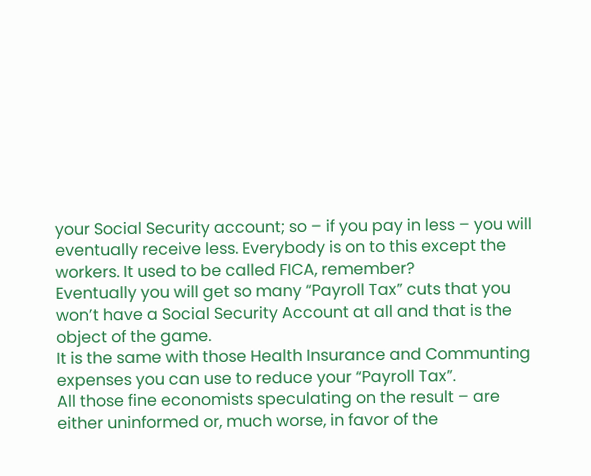your Social Security account; so – if you pay in less – you will eventually receive less. Everybody is on to this except the workers. It used to be called FICA, remember?
Eventually you will get so many “Payroll Tax” cuts that you won’t have a Social Security Account at all and that is the object of the game.
It is the same with those Health Insurance and Communting expenses you can use to reduce your “Payroll Tax”.
All those fine economists speculating on the result – are either uninformed or, much worse, in favor of the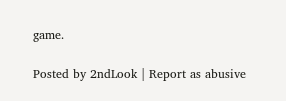game.

Posted by 2ndLook | Report as abusive